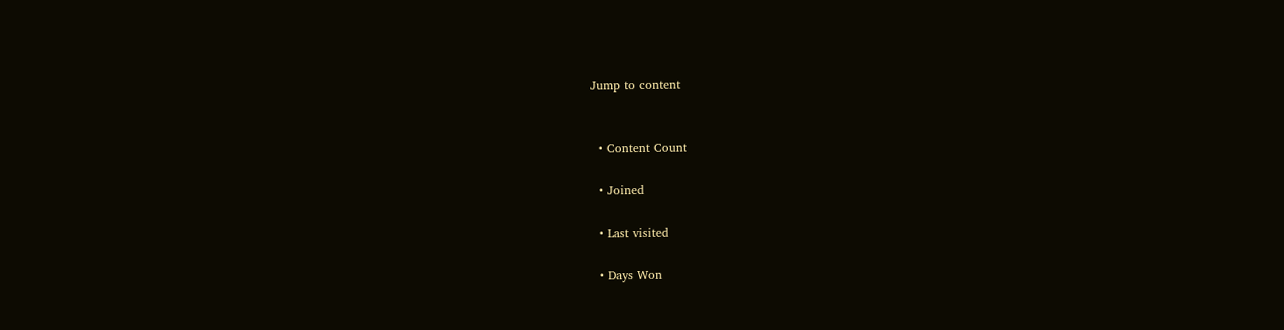Jump to content


  • Content Count

  • Joined

  • Last visited

  • Days Won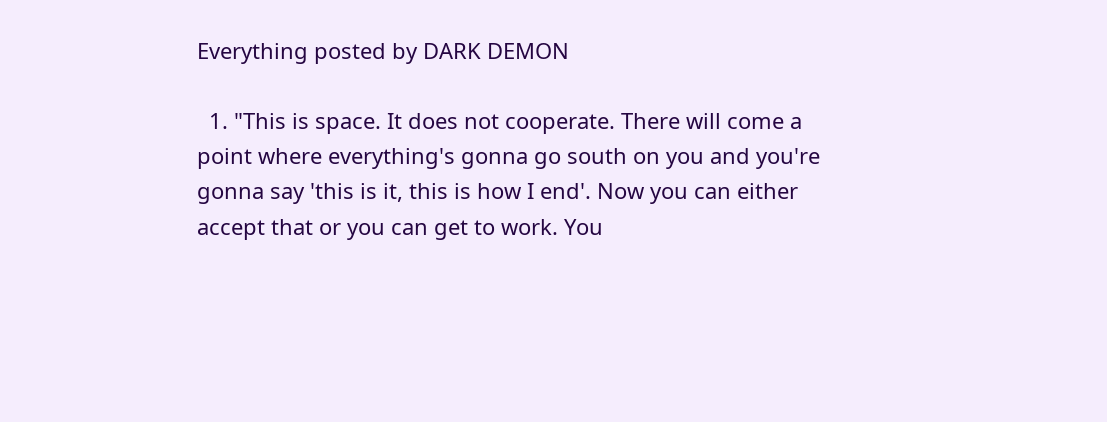Everything posted by DARK DEMON

  1. "This is space. It does not cooperate. There will come a point where everything's gonna go south on you and you're gonna say 'this is it, this is how I end'. Now you can either accept that or you can get to work. You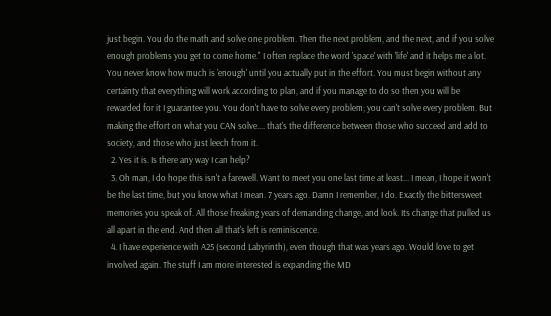just begin. You do the math and solve one problem. Then the next problem, and the next, and if you solve enough problems you get to come home." I often replace the word 'space' with 'life' and it helps me a lot. You never know how much is 'enough' until you actually put in the effort. You must begin without any certainty that everything will work according to plan, and if you manage to do so then you will be rewarded for it I guarantee you. You don't have to solve every problem; you can't solve every problem. But making the effort on what you CAN solve.... that's the difference between those who succeed and add to society, and those who just leech from it.
  2. Yes it is. Is there any way I can help?
  3. Oh man, I do hope this isn't a farewell. Want to meet you one last time at least... I mean, I hope it won't be the last time, but you know what I mean. 7 years ago. Damn I remember, I do. Exactly the bittersweet memories you speak of. All those freaking years of demanding change, and look. Its change that pulled us all apart in the end. And then all that's left is reminiscence.
  4. I have experience with A25 (second Labyrinth), even though that was years ago. Would love to get involved again. The stuff I am more interested is expanding the MD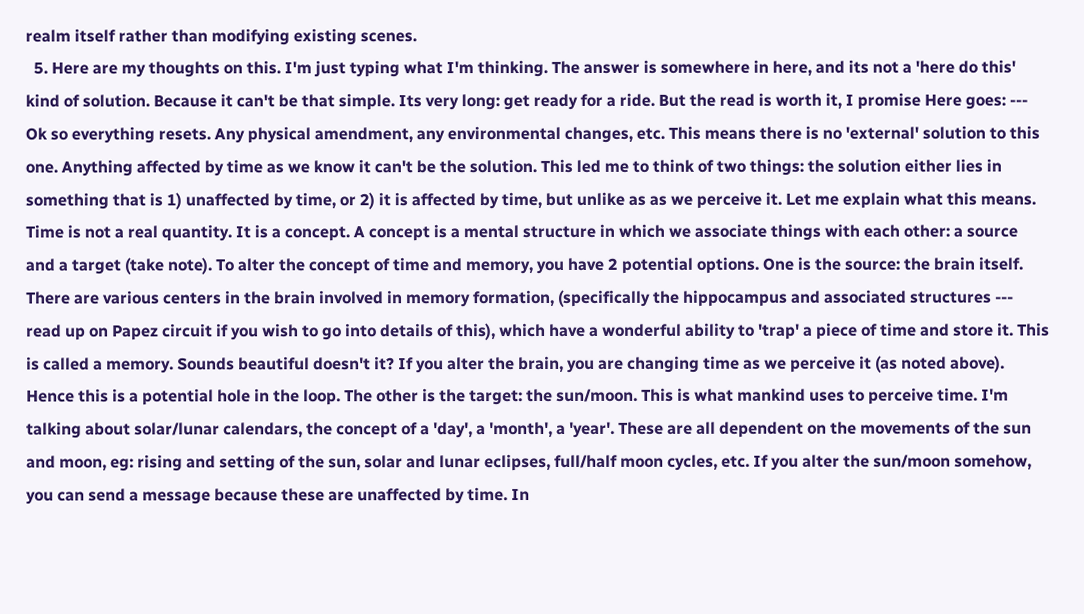realm itself rather than modifying existing scenes.
  5. Here are my thoughts on this. I'm just typing what I'm thinking. The answer is somewhere in here, and its not a 'here do this' kind of solution. Because it can't be that simple. Its very long: get ready for a ride. But the read is worth it, I promise Here goes: --- Ok so everything resets. Any physical amendment, any environmental changes, etc. This means there is no 'external' solution to this one. Anything affected by time as we know it can't be the solution. This led me to think of two things: the solution either lies in something that is 1) unaffected by time, or 2) it is affected by time, but unlike as as we perceive it. Let me explain what this means. Time is not a real quantity. It is a concept. A concept is a mental structure in which we associate things with each other: a source and a target (take note). To alter the concept of time and memory, you have 2 potential options. One is the source: the brain itself. There are various centers in the brain involved in memory formation, (specifically the hippocampus and associated structures --- read up on Papez circuit if you wish to go into details of this), which have a wonderful ability to 'trap' a piece of time and store it. This is called a memory. Sounds beautiful doesn't it? If you alter the brain, you are changing time as we perceive it (as noted above). Hence this is a potential hole in the loop. The other is the target: the sun/moon. This is what mankind uses to perceive time. I'm talking about solar/lunar calendars, the concept of a 'day', a 'month', a 'year'. These are all dependent on the movements of the sun and moon, eg: rising and setting of the sun, solar and lunar eclipses, full/half moon cycles, etc. If you alter the sun/moon somehow, you can send a message because these are unaffected by time. In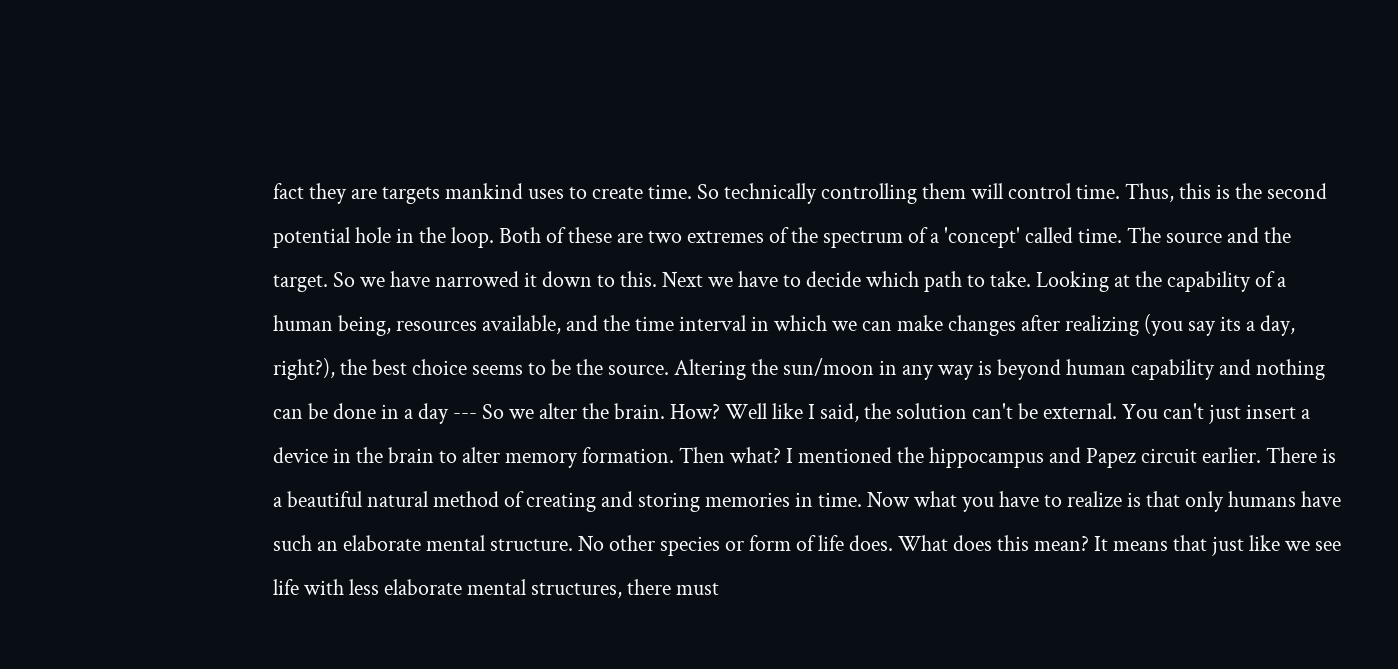fact they are targets mankind uses to create time. So technically controlling them will control time. Thus, this is the second potential hole in the loop. Both of these are two extremes of the spectrum of a 'concept' called time. The source and the target. So we have narrowed it down to this. Next we have to decide which path to take. Looking at the capability of a human being, resources available, and the time interval in which we can make changes after realizing (you say its a day, right?), the best choice seems to be the source. Altering the sun/moon in any way is beyond human capability and nothing can be done in a day --- So we alter the brain. How? Well like I said, the solution can't be external. You can't just insert a device in the brain to alter memory formation. Then what? I mentioned the hippocampus and Papez circuit earlier. There is a beautiful natural method of creating and storing memories in time. Now what you have to realize is that only humans have such an elaborate mental structure. No other species or form of life does. What does this mean? It means that just like we see life with less elaborate mental structures, there must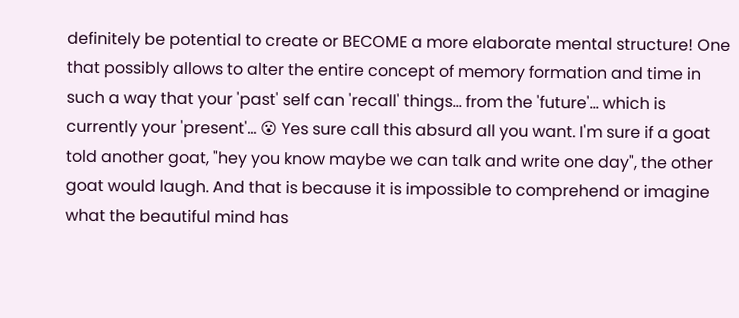definitely be potential to create or BECOME a more elaborate mental structure! One that possibly allows to alter the entire concept of memory formation and time in such a way that your 'past' self can 'recall' things... from the 'future'... which is currently your 'present'... 😮 Yes sure call this absurd all you want. I'm sure if a goat told another goat, "hey you know maybe we can talk and write one day", the other goat would laugh. And that is because it is impossible to comprehend or imagine what the beautiful mind has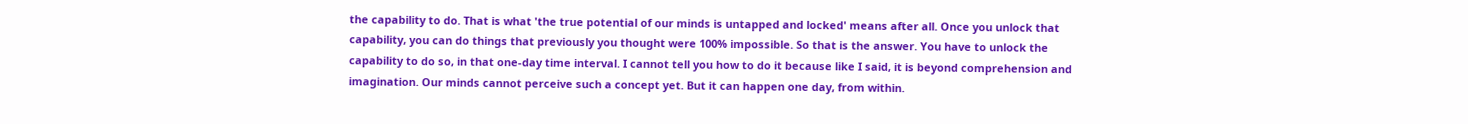the capability to do. That is what 'the true potential of our minds is untapped and locked' means after all. Once you unlock that capability, you can do things that previously you thought were 100% impossible. So that is the answer. You have to unlock the capability to do so, in that one-day time interval. I cannot tell you how to do it because like I said, it is beyond comprehension and imagination. Our minds cannot perceive such a concept yet. But it can happen one day, from within.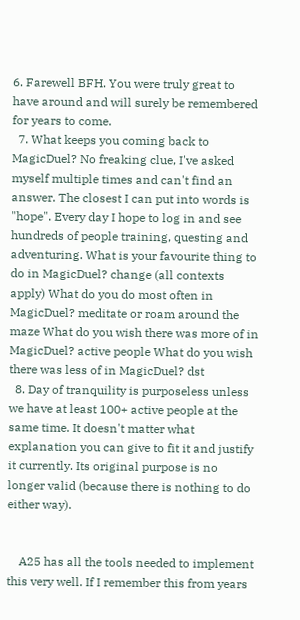6. Farewell BFH. You were truly great to have around and will surely be remembered for years to come.
  7. What keeps you coming back to MagicDuel? No freaking clue, I've asked myself multiple times and can't find an answer. The closest I can put into words is "hope". Every day I hope to log in and see hundreds of people training, questing and adventuring. What is your favourite thing to do in MagicDuel? change (all contexts apply) What do you do most often in MagicDuel? meditate or roam around the maze What do you wish there was more of in MagicDuel? active people What do you wish there was less of in MagicDuel? dst
  8. Day of tranquility is purposeless unless we have at least 100+ active people at the same time. It doesn't matter what explanation you can give to fit it and justify it currently. Its original purpose is no longer valid (because there is nothing to do either way).


    A25 has all the tools needed to implement this very well. If I remember this from years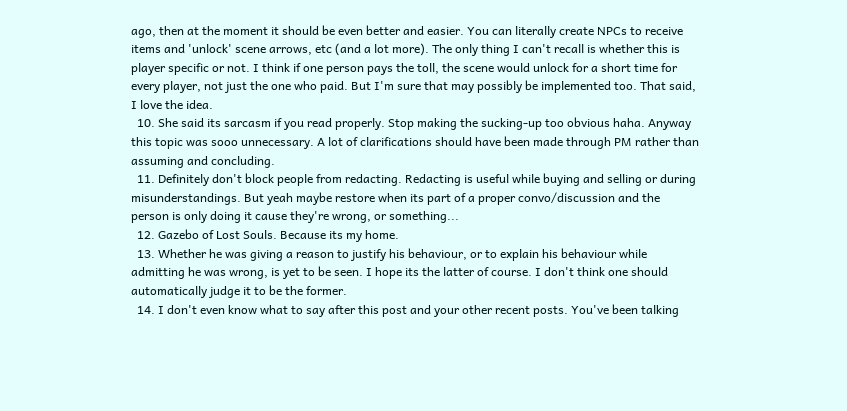ago, then at the moment it should be even better and easier. You can literally create NPCs to receive items and 'unlock' scene arrows, etc (and a lot more). The only thing I can't recall is whether this is player specific or not. I think if one person pays the toll, the scene would unlock for a short time for every player, not just the one who paid. But I'm sure that may possibly be implemented too. That said, I love the idea.
  10. She said its sarcasm if you read properly. Stop making the sucking-up too obvious haha. Anyway this topic was sooo unnecessary. A lot of clarifications should have been made through PM rather than assuming and concluding.
  11. Definitely don't block people from redacting. Redacting is useful while buying and selling or during misunderstandings. But yeah maybe restore when its part of a proper convo/discussion and the person is only doing it cause they're wrong, or something...
  12. Gazebo of Lost Souls. Because its my home.
  13. Whether he was giving a reason to justify his behaviour, or to explain his behaviour while admitting he was wrong, is yet to be seen. I hope its the latter of course. I don't think one should automatically judge it to be the former.
  14. I don't even know what to say after this post and your other recent posts. You've been talking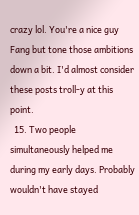crazy lol. You're a nice guy Fang but tone those ambitions down a bit. I'd almost consider these posts troll-y at this point.
  15. Two people simultaneously helped me during my early days. Probably wouldn't have stayed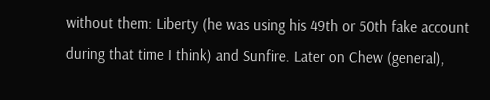without them: Liberty (he was using his 49th or 50th fake account during that time I think) and Sunfire. Later on Chew (general),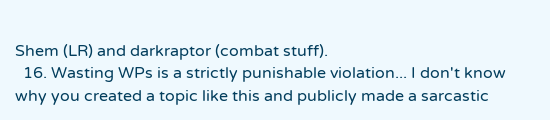Shem (LR) and darkraptor (combat stuff).
  16. Wasting WPs is a strictly punishable violation... I don't know why you created a topic like this and publicly made a sarcastic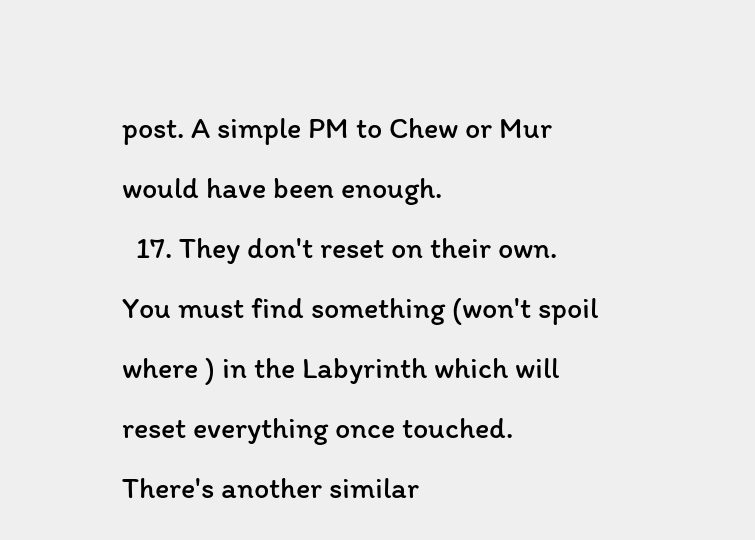post. A simple PM to Chew or Mur would have been enough.
  17. They don't reset on their own. You must find something (won't spoil where ) in the Labyrinth which will reset everything once touched. There's another similar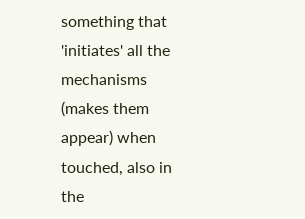something that 'initiates' all the mechanisms (makes them appear) when touched, also in the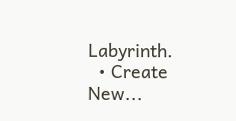Labyrinth.
  • Create New...